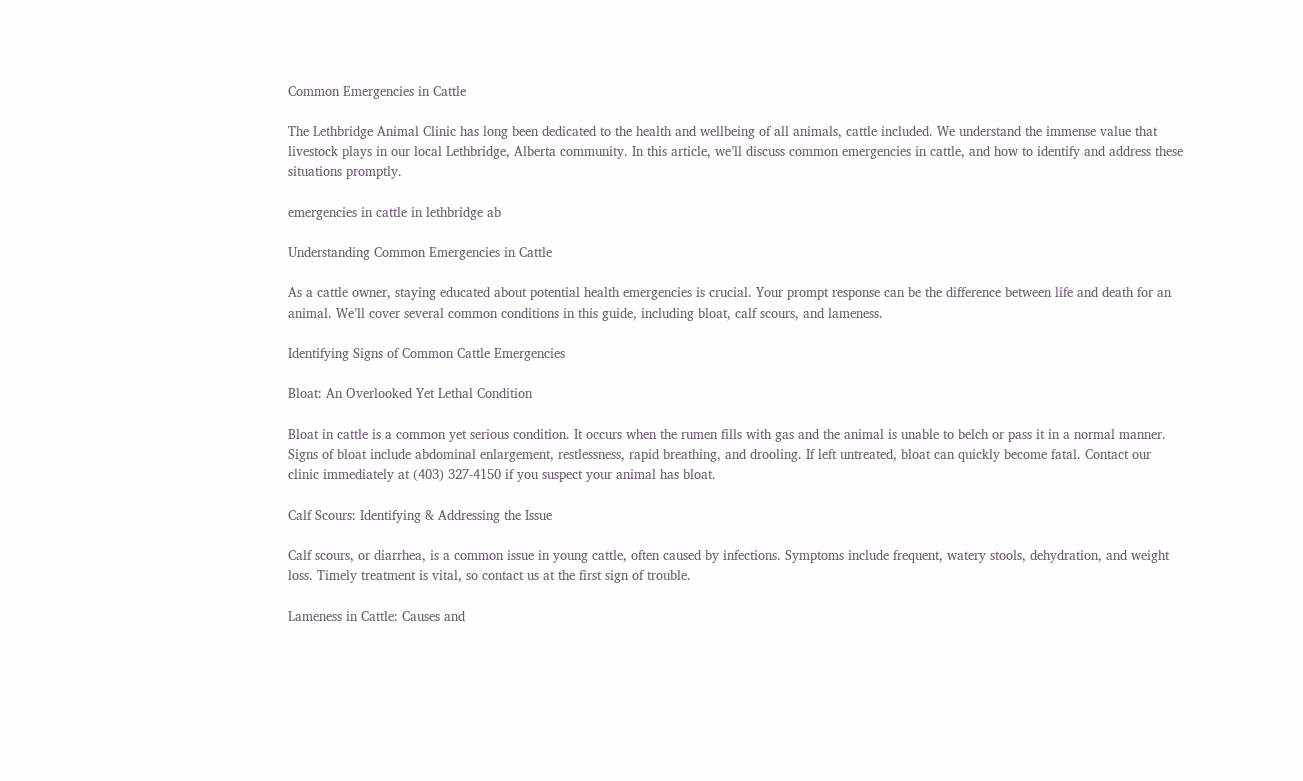Common Emergencies in Cattle

The Lethbridge Animal Clinic has long been dedicated to the health and wellbeing of all animals, cattle included. We understand the immense value that livestock plays in our local Lethbridge, Alberta community. In this article, we’ll discuss common emergencies in cattle, and how to identify and address these situations promptly.

emergencies in cattle in lethbridge ab

Understanding Common Emergencies in Cattle

As a cattle owner, staying educated about potential health emergencies is crucial. Your prompt response can be the difference between life and death for an animal. We’ll cover several common conditions in this guide, including bloat, calf scours, and lameness.

Identifying Signs of Common Cattle Emergencies

Bloat: An Overlooked Yet Lethal Condition

Bloat in cattle is a common yet serious condition. It occurs when the rumen fills with gas and the animal is unable to belch or pass it in a normal manner. Signs of bloat include abdominal enlargement, restlessness, rapid breathing, and drooling. If left untreated, bloat can quickly become fatal. Contact our clinic immediately at (403) 327-4150 if you suspect your animal has bloat.

Calf Scours: Identifying & Addressing the Issue

Calf scours, or diarrhea, is a common issue in young cattle, often caused by infections. Symptoms include frequent, watery stools, dehydration, and weight loss. Timely treatment is vital, so contact us at the first sign of trouble.

Lameness in Cattle: Causes and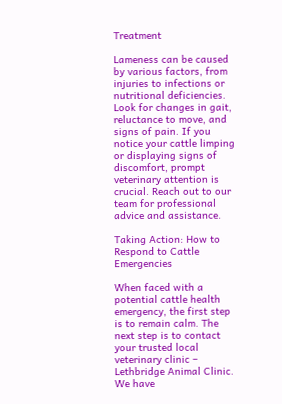Treatment

Lameness can be caused by various factors, from injuries to infections or nutritional deficiencies. Look for changes in gait, reluctance to move, and signs of pain. If you notice your cattle limping or displaying signs of discomfort, prompt veterinary attention is crucial. Reach out to our team for professional advice and assistance.

Taking Action: How to Respond to Cattle Emergencies

When faced with a potential cattle health emergency, the first step is to remain calm. The next step is to contact your trusted local veterinary clinic – Lethbridge Animal Clinic. We have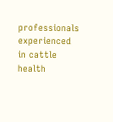professionals experienced in cattle health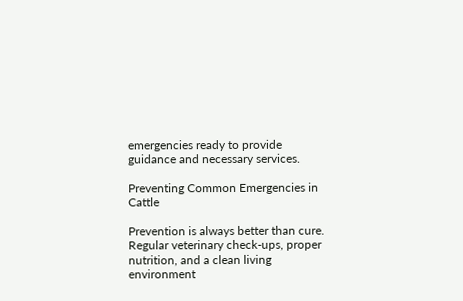emergencies ready to provide guidance and necessary services.

Preventing Common Emergencies in Cattle

Prevention is always better than cure. Regular veterinary check-ups, proper nutrition, and a clean living environment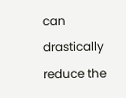can drastically reduce the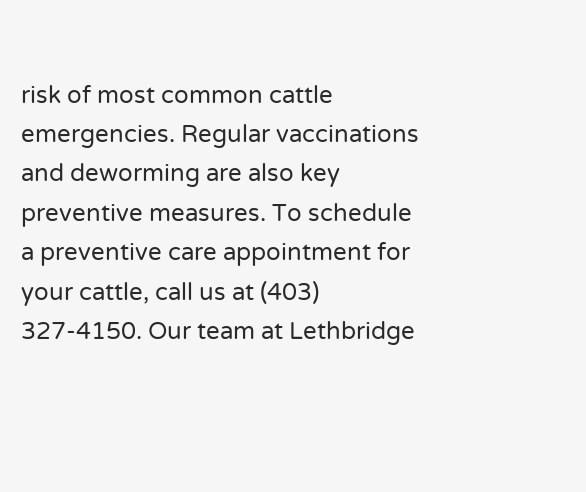risk of most common cattle emergencies. Regular vaccinations and deworming are also key preventive measures. To schedule a preventive care appointment for your cattle, call us at (403) 327-4150. Our team at Lethbridge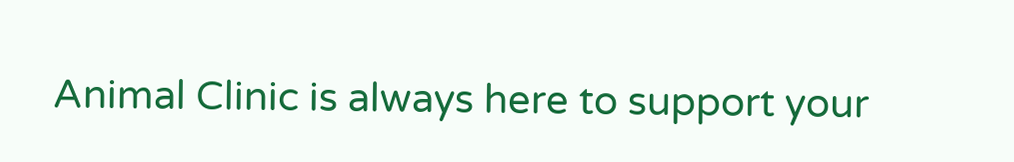Animal Clinic is always here to support your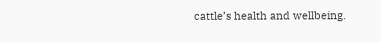cattle’s health and wellbeing.